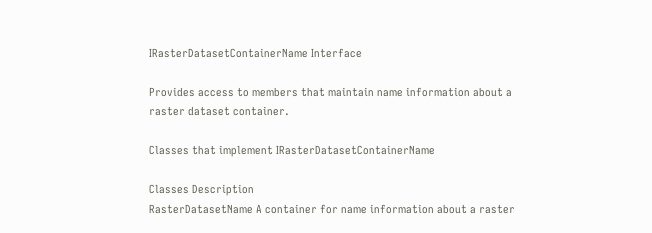IRasterDatasetContainerName Interface

Provides access to members that maintain name information about a raster dataset container.

Classes that implement IRasterDatasetContainerName

Classes Description
RasterDatasetName A container for name information about a raster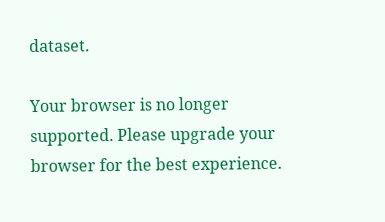dataset.

Your browser is no longer supported. Please upgrade your browser for the best experience.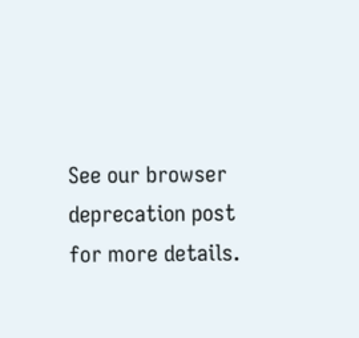See our browser deprecation post for more details.